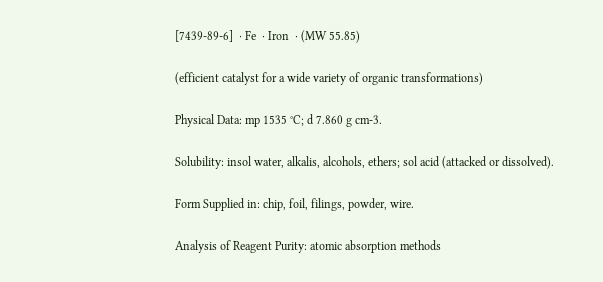[7439-89-6]  · Fe  · Iron  · (MW 55.85)

(efficient catalyst for a wide variety of organic transformations)

Physical Data: mp 1535 °C; d 7.860 g cm-3.

Solubility: insol water, alkalis, alcohols, ethers; sol acid (attacked or dissolved).

Form Supplied in: chip, foil, filings, powder, wire.

Analysis of Reagent Purity: atomic absorption methods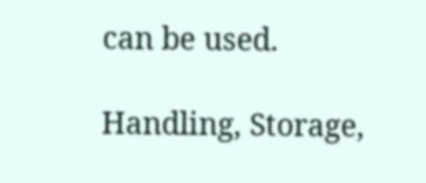can be used.

Handling, Storage,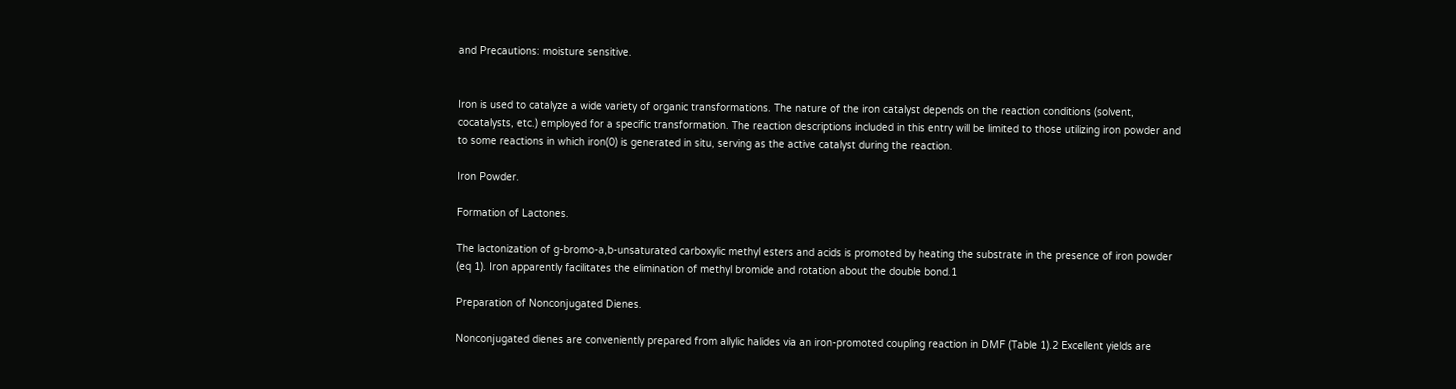and Precautions: moisture sensitive.


Iron is used to catalyze a wide variety of organic transformations. The nature of the iron catalyst depends on the reaction conditions (solvent, cocatalysts, etc.) employed for a specific transformation. The reaction descriptions included in this entry will be limited to those utilizing iron powder and to some reactions in which iron(0) is generated in situ, serving as the active catalyst during the reaction.

Iron Powder.

Formation of Lactones.

The lactonization of g-bromo-a,b-unsaturated carboxylic methyl esters and acids is promoted by heating the substrate in the presence of iron powder (eq 1). Iron apparently facilitates the elimination of methyl bromide and rotation about the double bond.1

Preparation of Nonconjugated Dienes.

Nonconjugated dienes are conveniently prepared from allylic halides via an iron-promoted coupling reaction in DMF (Table 1).2 Excellent yields are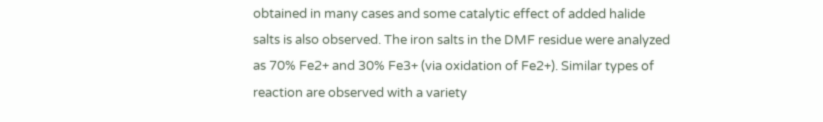obtained in many cases and some catalytic effect of added halide salts is also observed. The iron salts in the DMF residue were analyzed as 70% Fe2+ and 30% Fe3+ (via oxidation of Fe2+). Similar types of reaction are observed with a variety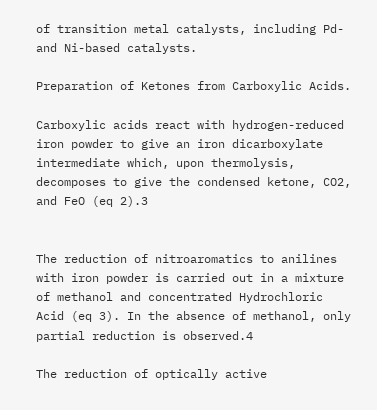of transition metal catalysts, including Pd- and Ni-based catalysts.

Preparation of Ketones from Carboxylic Acids.

Carboxylic acids react with hydrogen-reduced iron powder to give an iron dicarboxylate intermediate which, upon thermolysis, decomposes to give the condensed ketone, CO2, and FeO (eq 2).3


The reduction of nitroaromatics to anilines with iron powder is carried out in a mixture of methanol and concentrated Hydrochloric Acid (eq 3). In the absence of methanol, only partial reduction is observed.4

The reduction of optically active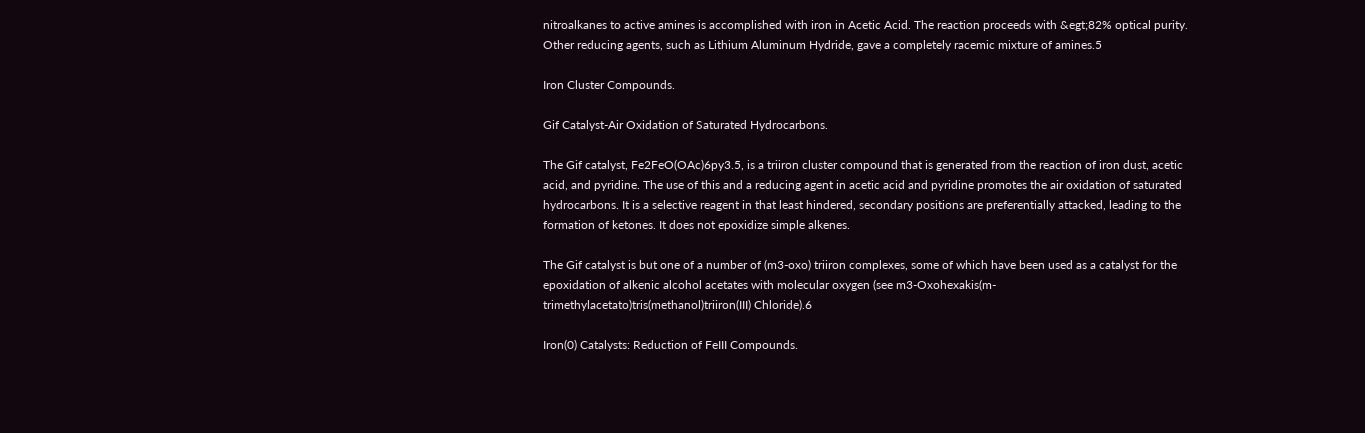nitroalkanes to active amines is accomplished with iron in Acetic Acid. The reaction proceeds with &egt;82% optical purity. Other reducing agents, such as Lithium Aluminum Hydride, gave a completely racemic mixture of amines.5

Iron Cluster Compounds.

Gif Catalyst-Air Oxidation of Saturated Hydrocarbons.

The Gif catalyst, Fe2FeO(OAc)6py3.5, is a triiron cluster compound that is generated from the reaction of iron dust, acetic acid, and pyridine. The use of this and a reducing agent in acetic acid and pyridine promotes the air oxidation of saturated hydrocarbons. It is a selective reagent in that least hindered, secondary positions are preferentially attacked, leading to the formation of ketones. It does not epoxidize simple alkenes.

The Gif catalyst is but one of a number of (m3-oxo) triiron complexes, some of which have been used as a catalyst for the epoxidation of alkenic alcohol acetates with molecular oxygen (see m3-Oxohexakis(m-trimethylacetato)tris(methanol)triiron(III) Chloride).6

Iron(0) Catalysts: Reduction of FeIII Compounds.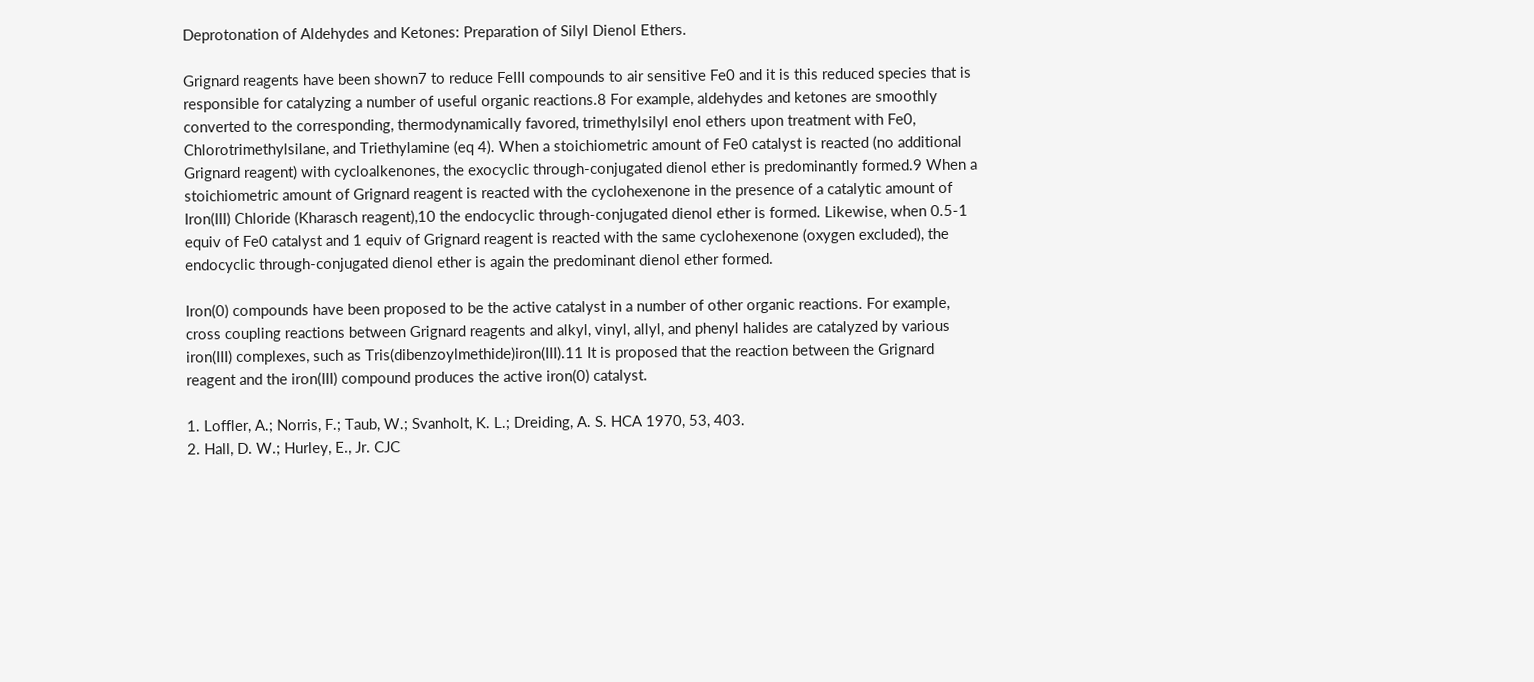Deprotonation of Aldehydes and Ketones: Preparation of Silyl Dienol Ethers.

Grignard reagents have been shown7 to reduce FeIII compounds to air sensitive Fe0 and it is this reduced species that is responsible for catalyzing a number of useful organic reactions.8 For example, aldehydes and ketones are smoothly converted to the corresponding, thermodynamically favored, trimethylsilyl enol ethers upon treatment with Fe0, Chlorotrimethylsilane, and Triethylamine (eq 4). When a stoichiometric amount of Fe0 catalyst is reacted (no additional Grignard reagent) with cycloalkenones, the exocyclic through-conjugated dienol ether is predominantly formed.9 When a stoichiometric amount of Grignard reagent is reacted with the cyclohexenone in the presence of a catalytic amount of Iron(III) Chloride (Kharasch reagent),10 the endocyclic through-conjugated dienol ether is formed. Likewise, when 0.5-1 equiv of Fe0 catalyst and 1 equiv of Grignard reagent is reacted with the same cyclohexenone (oxygen excluded), the endocyclic through-conjugated dienol ether is again the predominant dienol ether formed.

Iron(0) compounds have been proposed to be the active catalyst in a number of other organic reactions. For example, cross coupling reactions between Grignard reagents and alkyl, vinyl, allyl, and phenyl halides are catalyzed by various iron(III) complexes, such as Tris(dibenzoylmethide)iron(III).11 It is proposed that the reaction between the Grignard reagent and the iron(III) compound produces the active iron(0) catalyst.

1. Loffler, A.; Norris, F.; Taub, W.; Svanholt, K. L.; Dreiding, A. S. HCA 1970, 53, 403.
2. Hall, D. W.; Hurley, E., Jr. CJC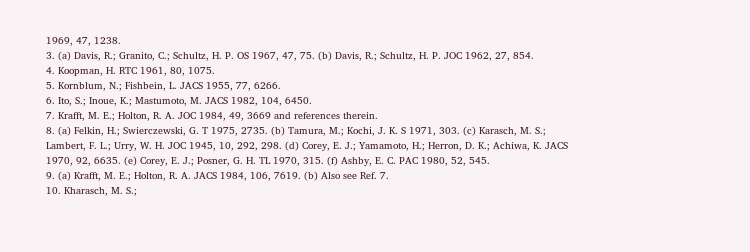1969, 47, 1238.
3. (a) Davis, R.; Granito, C.; Schultz, H. P. OS 1967, 47, 75. (b) Davis, R.; Schultz, H. P. JOC 1962, 27, 854.
4. Koopman, H. RTC 1961, 80, 1075.
5. Kornblum, N.; Fishbein, L. JACS 1955, 77, 6266.
6. Ito, S.; Inoue, K.; Mastumoto, M. JACS 1982, 104, 6450.
7. Krafft, M. E.; Holton, R. A. JOC 1984, 49, 3669 and references therein.
8. (a) Felkin, H.; Swierczewski, G. T 1975, 2735. (b) Tamura, M.; Kochi, J. K. S 1971, 303. (c) Karasch, M. S.; Lambert, F. L.; Urry, W. H. JOC 1945, 10, 292, 298. (d) Corey, E. J.; Yamamoto, H.; Herron, D. K.; Achiwa, K. JACS 1970, 92, 6635. (e) Corey, E. J.; Posner, G. H. TL 1970, 315. (f) Ashby, E. C. PAC 1980, 52, 545.
9. (a) Krafft, M. E.; Holton, R. A. JACS 1984, 106, 7619. (b) Also see Ref. 7.
10. Kharasch, M. S.;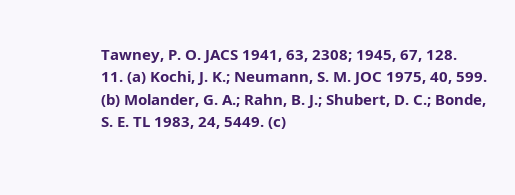Tawney, P. O. JACS 1941, 63, 2308; 1945, 67, 128.
11. (a) Kochi, J. K.; Neumann, S. M. JOC 1975, 40, 599. (b) Molander, G. A.; Rahn, B. J.; Shubert, D. C.; Bonde, S. E. TL 1983, 24, 5449. (c)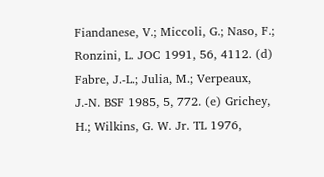Fiandanese, V.; Miccoli, G.; Naso, F.; Ronzini, L. JOC 1991, 56, 4112. (d) Fabre, J.-L.; Julia, M.; Verpeaux, J.-N. BSF 1985, 5, 772. (e) Grichey, H.; Wilkins, G. W. Jr. TL 1976,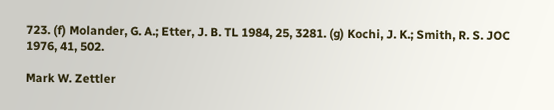723. (f) Molander, G. A.; Etter, J. B. TL 1984, 25, 3281. (g) Kochi, J. K.; Smith, R. S. JOC 1976, 41, 502.

Mark W. Zettler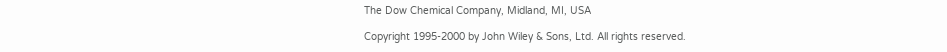The Dow Chemical Company, Midland, MI, USA

Copyright 1995-2000 by John Wiley & Sons, Ltd. All rights reserved.